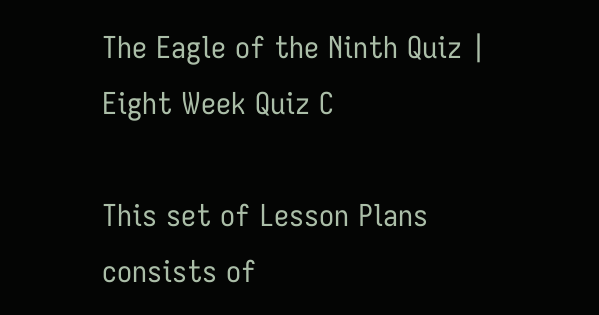The Eagle of the Ninth Quiz | Eight Week Quiz C

This set of Lesson Plans consists of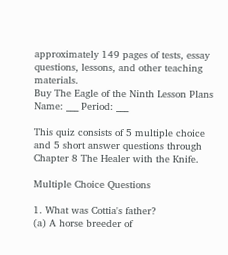approximately 149 pages of tests, essay questions, lessons, and other teaching materials.
Buy The Eagle of the Ninth Lesson Plans
Name: ___ Period: ___

This quiz consists of 5 multiple choice and 5 short answer questions through Chapter 8 The Healer with the Knife.

Multiple Choice Questions

1. What was Cottia's father?
(a) A horse breeder of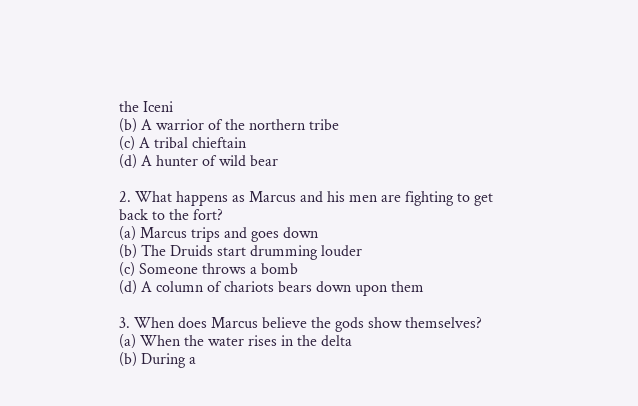the Iceni
(b) A warrior of the northern tribe
(c) A tribal chieftain
(d) A hunter of wild bear

2. What happens as Marcus and his men are fighting to get back to the fort?
(a) Marcus trips and goes down
(b) The Druids start drumming louder
(c) Someone throws a bomb
(d) A column of chariots bears down upon them

3. When does Marcus believe the gods show themselves?
(a) When the water rises in the delta
(b) During a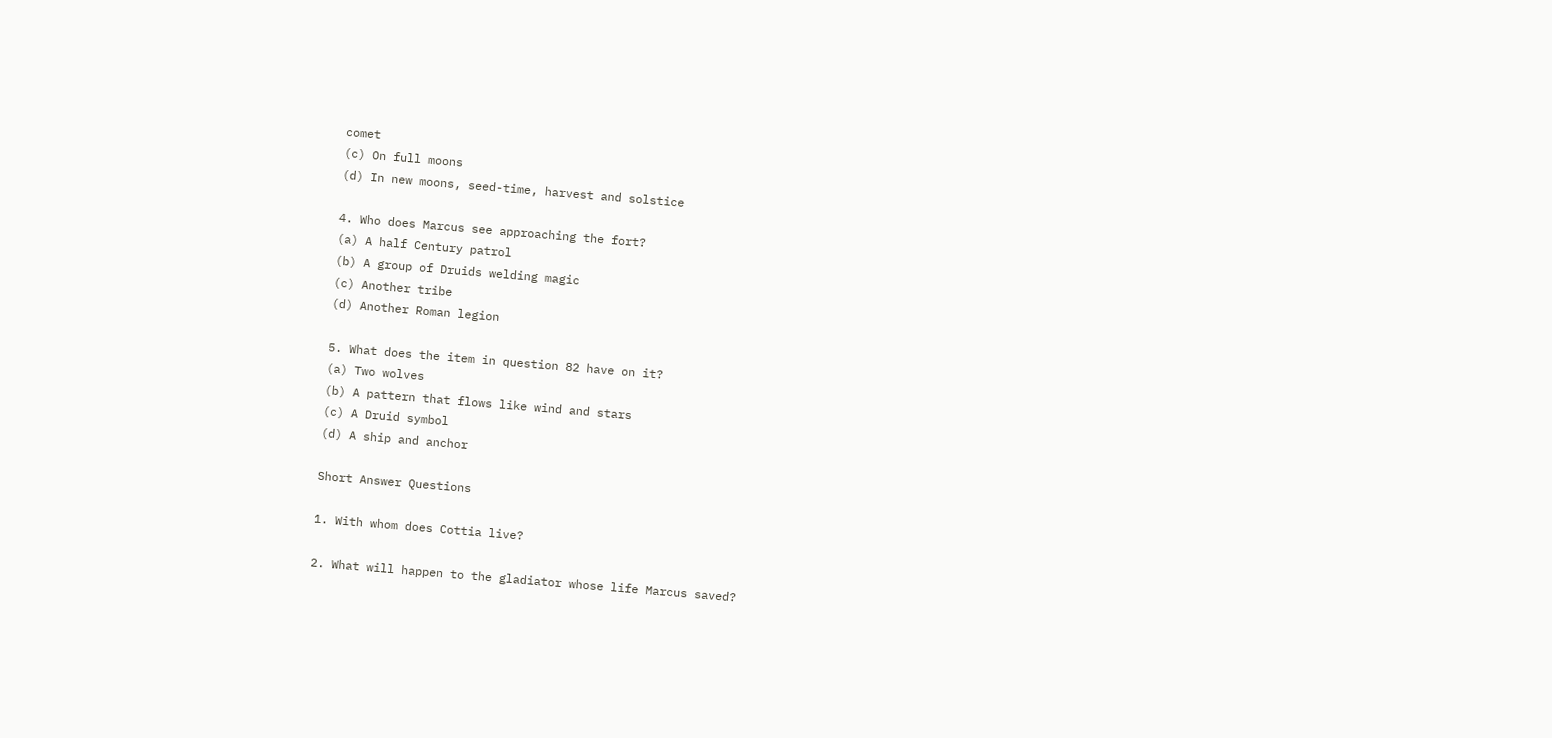comet
(c) On full moons
(d) In new moons, seed-time, harvest and solstice

4. Who does Marcus see approaching the fort?
(a) A half Century patrol
(b) A group of Druids welding magic
(c) Another tribe
(d) Another Roman legion

5. What does the item in question 82 have on it?
(a) Two wolves
(b) A pattern that flows like wind and stars
(c) A Druid symbol
(d) A ship and anchor

Short Answer Questions

1. With whom does Cottia live?

2. What will happen to the gladiator whose life Marcus saved?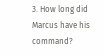3. How long did Marcus have his command?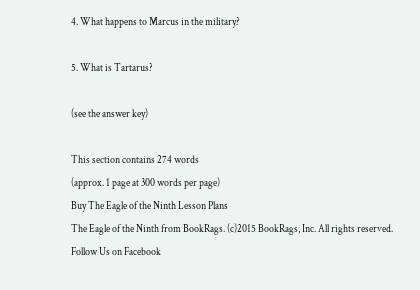4. What happens to Marcus in the military?

5. What is Tartarus?

(see the answer key)

This section contains 274 words
(approx. 1 page at 300 words per page)
Buy The Eagle of the Ninth Lesson Plans
The Eagle of the Ninth from BookRags. (c)2015 BookRags, Inc. All rights reserved.
Follow Us on Facebook